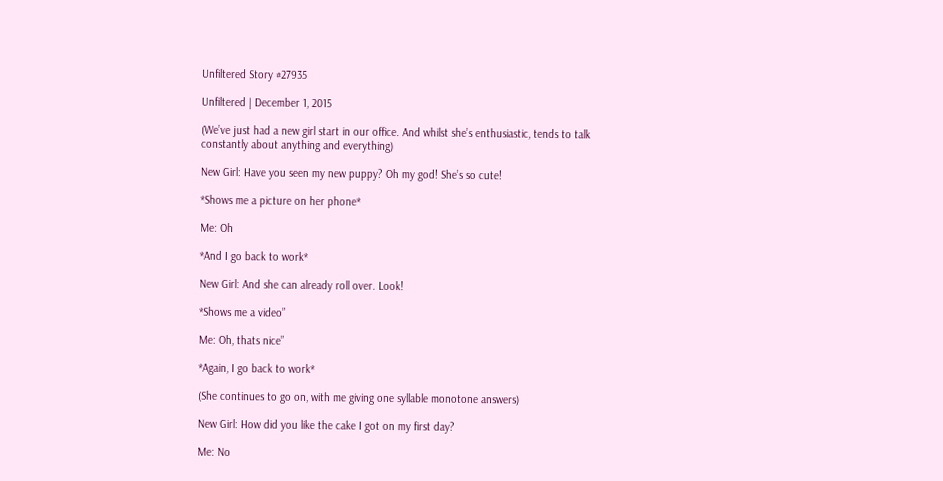Unfiltered Story #27935

Unfiltered | December 1, 2015

(We’ve just had a new girl start in our office. And whilst she’s enthusiastic, tends to talk constantly about anything and everything)

New Girl: Have you seen my new puppy? Oh my god! She’s so cute!

*Shows me a picture on her phone*

Me: Oh

*And I go back to work*

New Girl: And she can already roll over. Look!

*Shows me a video”

Me: Oh, thats nice”

*Again, I go back to work*

(She continues to go on, with me giving one syllable monotone answers)

New Girl: How did you like the cake I got on my first day?

Me: No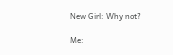New Girl: Why not?

Me: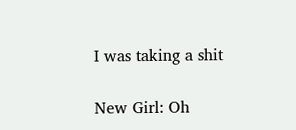I was taking a shit

New Girl: Oh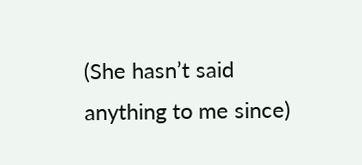(She hasn’t said anything to me since)